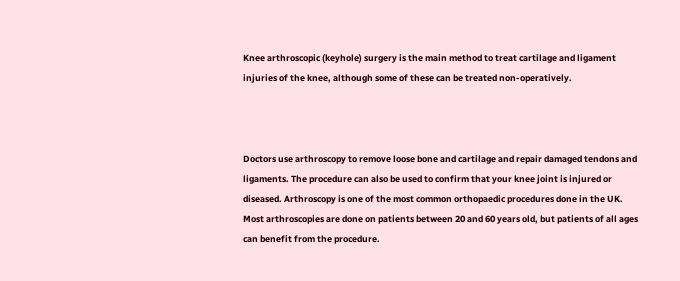Knee arthroscopic (keyhole) surgery is the main method to treat cartilage and ligament injuries of the knee, although some of these can be treated non-operatively.



Doctors use arthroscopy to remove loose bone and cartilage and repair damaged tendons and ligaments. The procedure can also be used to confirm that your knee joint is injured or diseased. Arthroscopy is one of the most common orthopaedic procedures done in the UK. Most arthroscopies are done on patients between 20 and 60 years old, but patients of all ages can benefit from the procedure.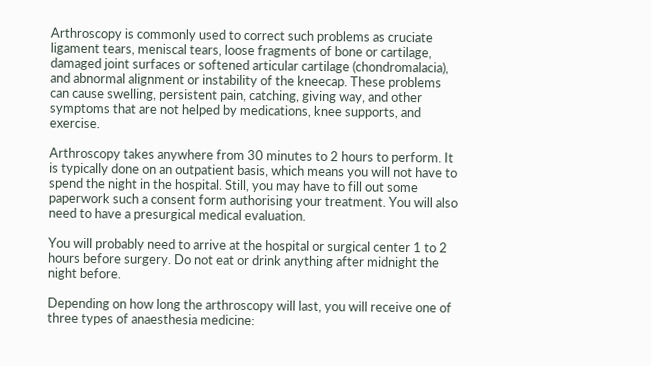Arthroscopy is commonly used to correct such problems as cruciate ligament tears, meniscal tears, loose fragments of bone or cartilage, damaged joint surfaces or softened articular cartilage (chondromalacia), and abnormal alignment or instability of the kneecap. These problems can cause swelling, persistent pain, catching, giving way, and other symptoms that are not helped by medications, knee supports, and exercise.

Arthroscopy takes anywhere from 30 minutes to 2 hours to perform. It is typically done on an outpatient basis, which means you will not have to spend the night in the hospital. Still, you may have to fill out some paperwork such a consent form authorising your treatment. You will also need to have a presurgical medical evaluation.

You will probably need to arrive at the hospital or surgical center 1 to 2 hours before surgery. Do not eat or drink anything after midnight the night before.

Depending on how long the arthroscopy will last, you will receive one of three types of anaesthesia medicine: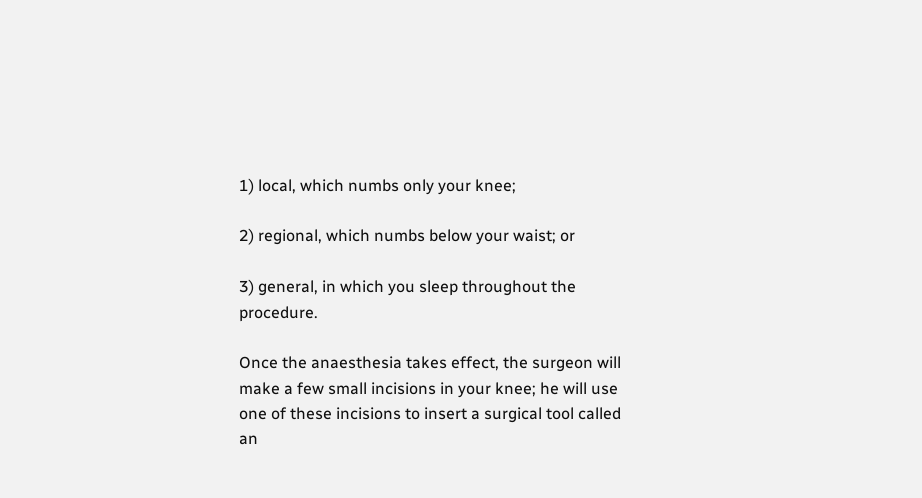1) local, which numbs only your knee;

2) regional, which numbs below your waist; or

3) general, in which you sleep throughout the procedure.

Once the anaesthesia takes effect, the surgeon will make a few small incisions in your knee; he will use one of these incisions to insert a surgical tool called an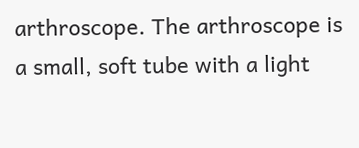arthroscope. The arthroscope is a small, soft tube with a light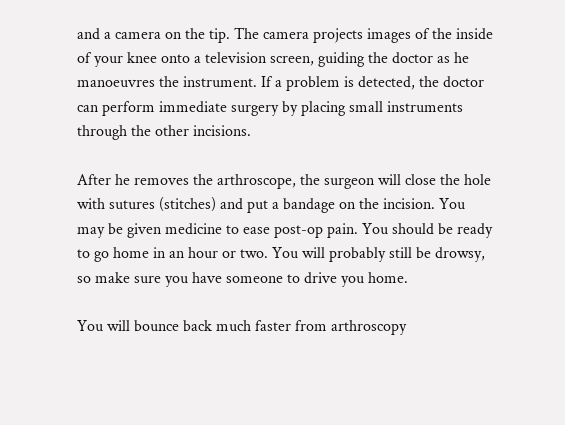and a camera on the tip. The camera projects images of the inside of your knee onto a television screen, guiding the doctor as he manoeuvres the instrument. If a problem is detected, the doctor can perform immediate surgery by placing small instruments through the other incisions.

After he removes the arthroscope, the surgeon will close the hole with sutures (stitches) and put a bandage on the incision. You may be given medicine to ease post-op pain. You should be ready to go home in an hour or two. You will probably still be drowsy, so make sure you have someone to drive you home.

You will bounce back much faster from arthroscopy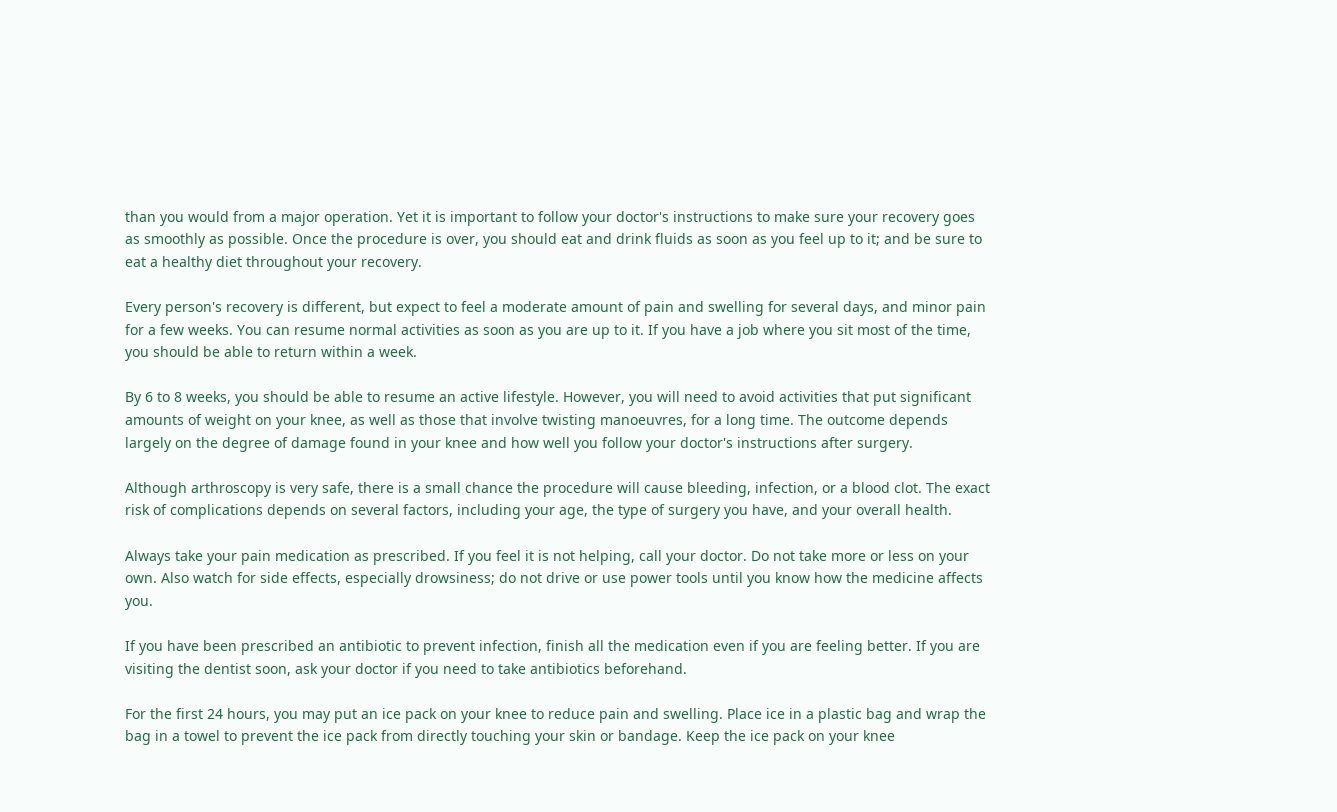than you would from a major operation. Yet it is important to follow your doctor's instructions to make sure your recovery goes as smoothly as possible. Once the procedure is over, you should eat and drink fluids as soon as you feel up to it; and be sure to eat a healthy diet throughout your recovery.

Every person's recovery is different, but expect to feel a moderate amount of pain and swelling for several days, and minor pain for a few weeks. You can resume normal activities as soon as you are up to it. If you have a job where you sit most of the time, you should be able to return within a week.

By 6 to 8 weeks, you should be able to resume an active lifestyle. However, you will need to avoid activities that put significant amounts of weight on your knee, as well as those that involve twisting manoeuvres, for a long time. The outcome depends largely on the degree of damage found in your knee and how well you follow your doctor's instructions after surgery.

Although arthroscopy is very safe, there is a small chance the procedure will cause bleeding, infection, or a blood clot. The exact risk of complications depends on several factors, including your age, the type of surgery you have, and your overall health.

Always take your pain medication as prescribed. If you feel it is not helping, call your doctor. Do not take more or less on your own. Also watch for side effects, especially drowsiness; do not drive or use power tools until you know how the medicine affects you.

If you have been prescribed an antibiotic to prevent infection, finish all the medication even if you are feeling better. If you are visiting the dentist soon, ask your doctor if you need to take antibiotics beforehand.

For the first 24 hours, you may put an ice pack on your knee to reduce pain and swelling. Place ice in a plastic bag and wrap the bag in a towel to prevent the ice pack from directly touching your skin or bandage. Keep the ice pack on your knee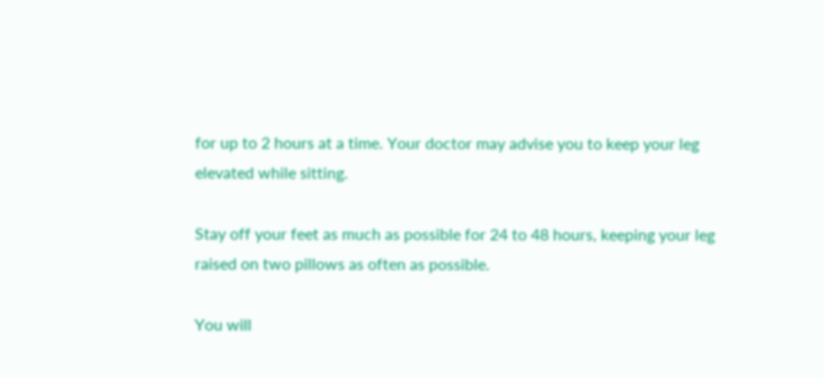for up to 2 hours at a time. Your doctor may advise you to keep your leg elevated while sitting.

Stay off your feet as much as possible for 24 to 48 hours, keeping your leg raised on two pillows as often as possible.

You will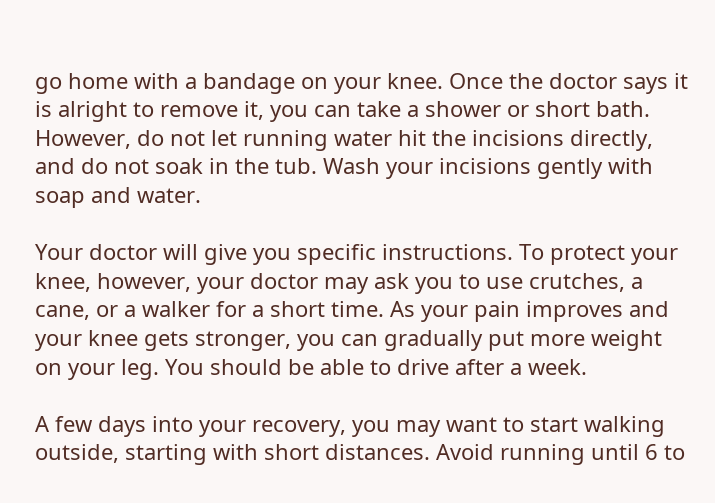go home with a bandage on your knee. Once the doctor says it is alright to remove it, you can take a shower or short bath. However, do not let running water hit the incisions directly, and do not soak in the tub. Wash your incisions gently with soap and water.

Your doctor will give you specific instructions. To protect your knee, however, your doctor may ask you to use crutches, a cane, or a walker for a short time. As your pain improves and your knee gets stronger, you can gradually put more weight on your leg. You should be able to drive after a week.

A few days into your recovery, you may want to start walking outside, starting with short distances. Avoid running until 6 to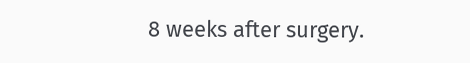8 weeks after surgery.